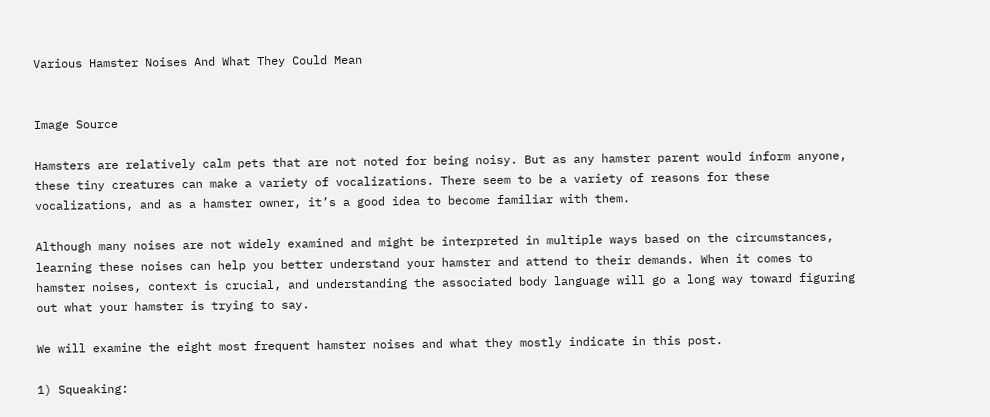Various Hamster Noises And What They Could Mean


Image Source

Hamsters are relatively calm pets that are not noted for being noisy. But as any hamster parent would inform anyone, these tiny creatures can make a variety of vocalizations. There seem to be a variety of reasons for these vocalizations, and as a hamster owner, it’s a good idea to become familiar with them.

Although many noises are not widely examined and might be interpreted in multiple ways based on the circumstances, learning these noises can help you better understand your hamster and attend to their demands. When it comes to hamster noises, context is crucial, and understanding the associated body language will go a long way toward figuring out what your hamster is trying to say.

We will examine the eight most frequent hamster noises and what they mostly indicate in this post.

1) Squeaking: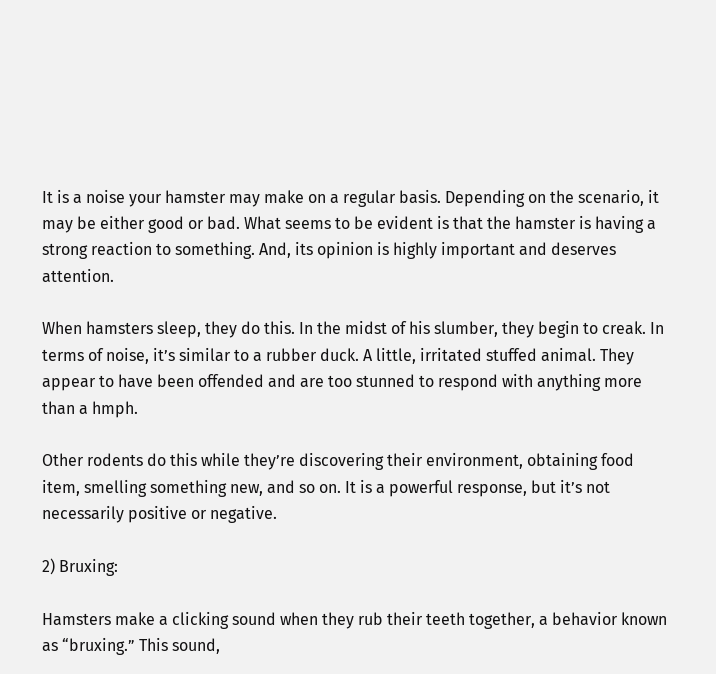It is a noise your hamster may make on a regular basis. Depending on the scenario, it may be either good or bad. What seems to be evident is that the hamster is having a strong reaction to something. And, its opinion is highly important and deserves attention.

When hamsters sleep, they do this. In the midst of his slumber, they begin to creak. In terms of noise, it’s similar to a rubber duck. A little, irritated stuffed animal. They appear to have been offended and are too stunned to respond with anything more than a hmph.

Other rodents do this while they’re discovering their environment, obtaining food item, smelling something new, and so on. It is a powerful response, but it’s not necessarily positive or negative.

2) Bruxing:

Hamsters make a clicking sound when they rub their teeth together, a behavior known as “bruxing.” This sound,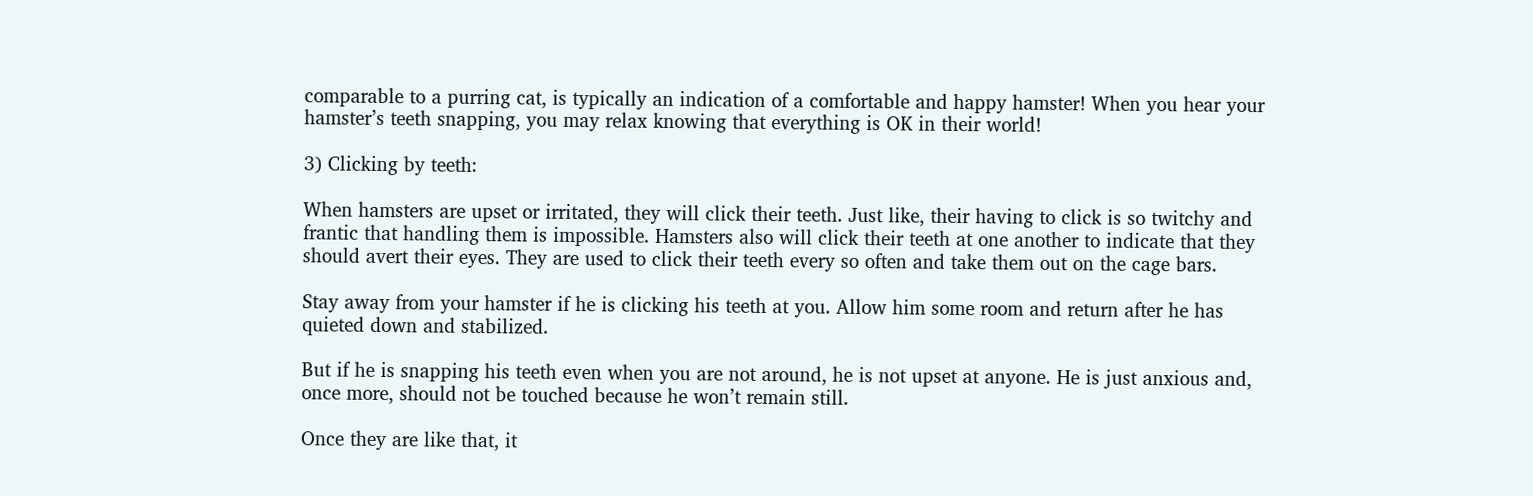comparable to a purring cat, is typically an indication of a comfortable and happy hamster! When you hear your hamster’s teeth snapping, you may relax knowing that everything is OK in their world!

3) Clicking by teeth:

When hamsters are upset or irritated, they will click their teeth. Just like, their having to click is so twitchy and frantic that handling them is impossible. Hamsters also will click their teeth at one another to indicate that they should avert their eyes. They are used to click their teeth every so often and take them out on the cage bars.

Stay away from your hamster if he is clicking his teeth at you. Allow him some room and return after he has quieted down and stabilized.

But if he is snapping his teeth even when you are not around, he is not upset at anyone. He is just anxious and, once more, should not be touched because he won’t remain still.

Once they are like that, it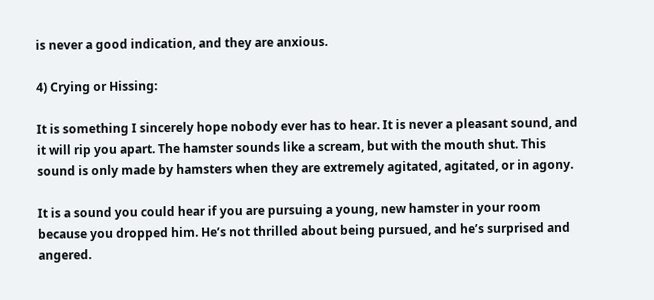is never a good indication, and they are anxious.

4) Crying or Hissing:

It is something I sincerely hope nobody ever has to hear. It is never a pleasant sound, and it will rip you apart. The hamster sounds like a scream, but with the mouth shut. This sound is only made by hamsters when they are extremely agitated, agitated, or in agony.

It is a sound you could hear if you are pursuing a young, new hamster in your room because you dropped him. He’s not thrilled about being pursued, and he’s surprised and angered.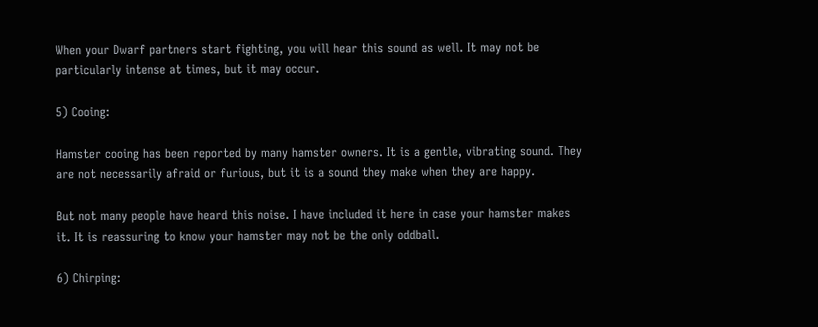When your Dwarf partners start fighting, you will hear this sound as well. It may not be particularly intense at times, but it may occur.

5) Cooing:

Hamster cooing has been reported by many hamster owners. It is a gentle, vibrating sound. They are not necessarily afraid or furious, but it is a sound they make when they are happy.

But not many people have heard this noise. I have included it here in case your hamster makes it. It is reassuring to know your hamster may not be the only oddball.

6) Chirping: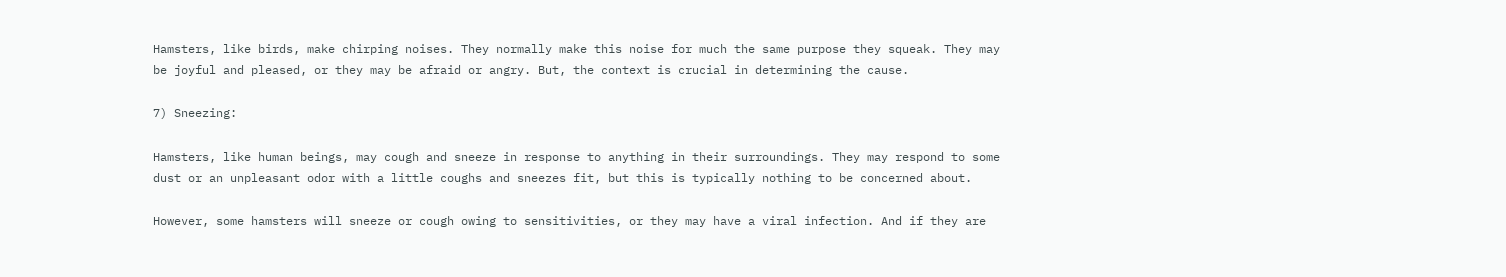Hamsters, like birds, make chirping noises. They normally make this noise for much the same purpose they squeak. They may be joyful and pleased, or they may be afraid or angry. But, the context is crucial in determining the cause.

7) Sneezing:

Hamsters, like human beings, may cough and sneeze in response to anything in their surroundings. They may respond to some dust or an unpleasant odor with a little coughs and sneezes fit, but this is typically nothing to be concerned about.

However, some hamsters will sneeze or cough owing to sensitivities, or they may have a viral infection. And if they are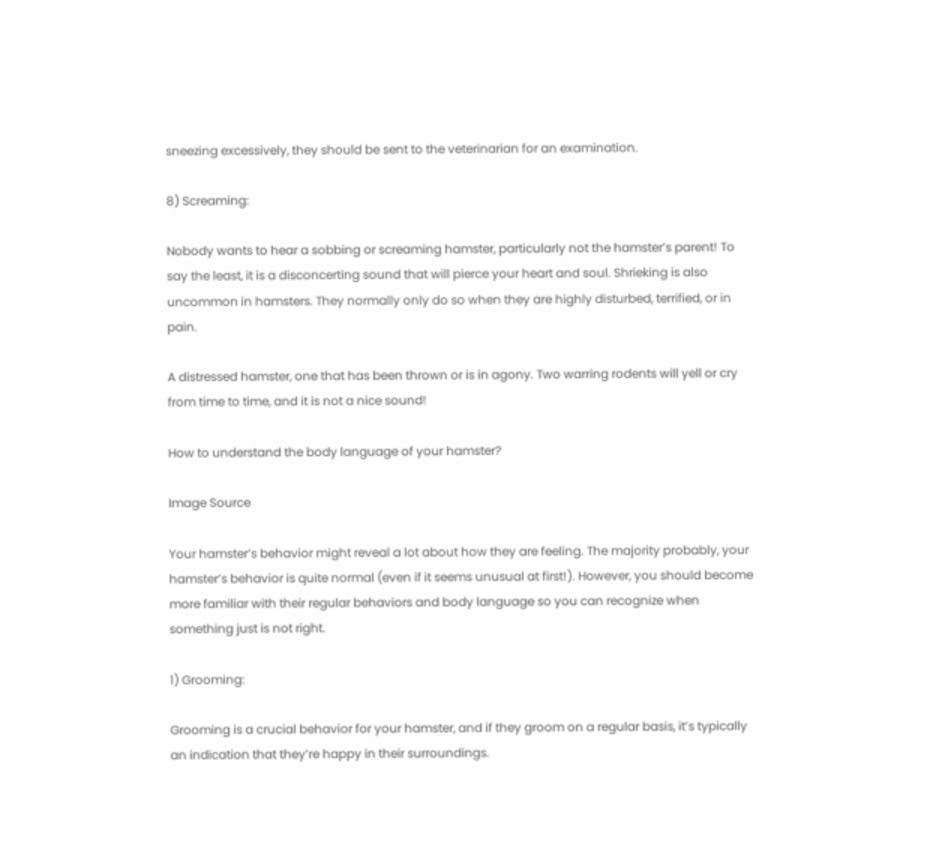sneezing excessively, they should be sent to the veterinarian for an examination.

8) Screaming:

Nobody wants to hear a sobbing or screaming hamster, particularly not the hamster’s parent! To say the least, it is a disconcerting sound that will pierce your heart and soul. Shrieking is also uncommon in hamsters. They normally only do so when they are highly disturbed, terrified, or in pain.

A distressed hamster, one that has been thrown or is in agony. Two warring rodents will yell or cry from time to time, and it is not a nice sound!

How to understand the body language of your hamster?

Image Source

Your hamster’s behavior might reveal a lot about how they are feeling. The majority probably, your hamster’s behavior is quite normal (even if it seems unusual at first!). However, you should become more familiar with their regular behaviors and body language so you can recognize when something just is not right.

1) Grooming:

Grooming is a crucial behavior for your hamster, and if they groom on a regular basis, it’s typically an indication that they’re happy in their surroundings.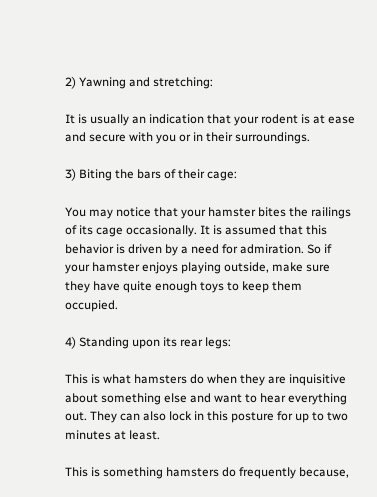2) Yawning and stretching:

It is usually an indication that your rodent is at ease and secure with you or in their surroundings.

3) Biting the bars of their cage:

You may notice that your hamster bites the railings of its cage occasionally. It is assumed that this behavior is driven by a need for admiration. So if your hamster enjoys playing outside, make sure they have quite enough toys to keep them occupied.

4) Standing upon its rear legs:

This is what hamsters do when they are inquisitive about something else and want to hear everything out. They can also lock in this posture for up to two minutes at least.

This is something hamsters do frequently because,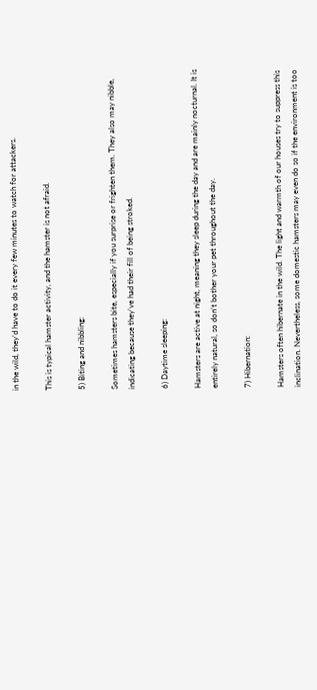in the wild, they’d have to do it every few minutes to watch for attackers.

This is typical hamster activity, and the hamster is not afraid.

5) Biting and nibbling:

Sometimes hamsters bite, especially if you surprise or frighten them. They also may nibble, indicating because they’ve had their fill of being stroked.

6) Daytime sleeping:

Hamsters are active at night, meaning they sleep during the day and are mainly nocturnal. It is entirely natural, so don’t bother your pet throughout the day.

7) Hibernation:

Hamsters often hibernate in the wild. The light and warmth of our houses try to suppress this inclination. Nevertheless, some domestic hamsters may even do so if the environment is too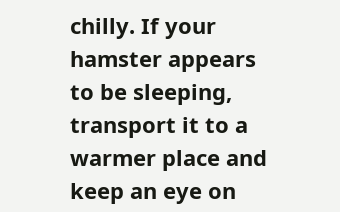chilly. If your hamster appears to be sleeping, transport it to a warmer place and keep an eye on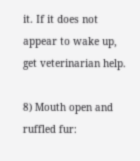it. If it does not appear to wake up, get veterinarian help.

8) Mouth open and ruffled fur: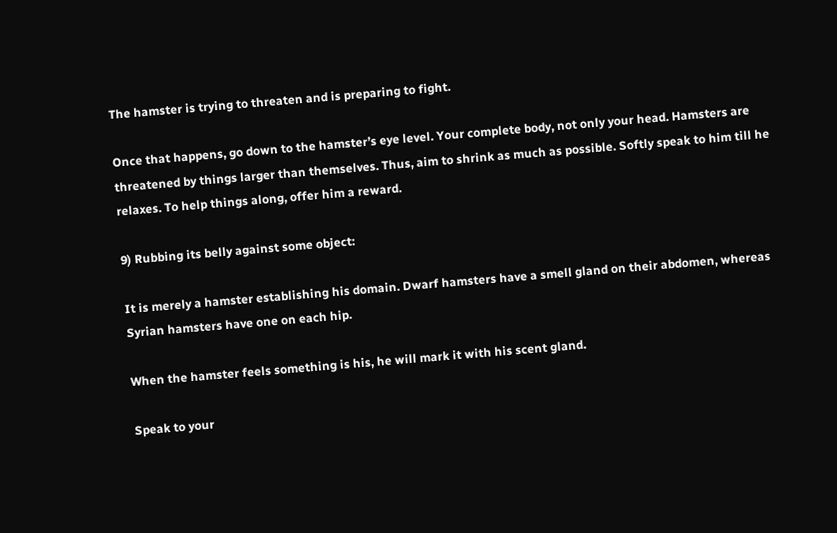The hamster is trying to threaten and is preparing to fight.

Once that happens, go down to the hamster’s eye level. Your complete body, not only your head. Hamsters are threatened by things larger than themselves. Thus, aim to shrink as much as possible. Softly speak to him till he relaxes. To help things along, offer him a reward.

9) Rubbing its belly against some object:

It is merely a hamster establishing his domain. Dwarf hamsters have a smell gland on their abdomen, whereas Syrian hamsters have one on each hip.

When the hamster feels something is his, he will mark it with his scent gland.

Speak to your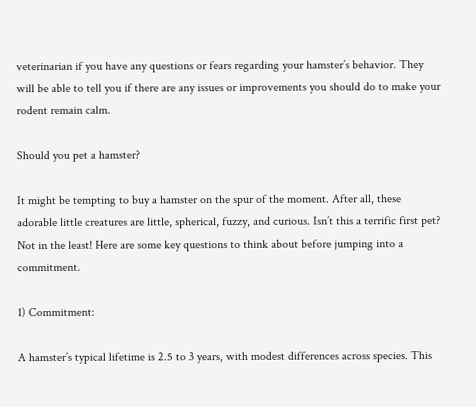veterinarian if you have any questions or fears regarding your hamster’s behavior. They will be able to tell you if there are any issues or improvements you should do to make your rodent remain calm.

Should you pet a hamster?

It might be tempting to buy a hamster on the spur of the moment. After all, these adorable little creatures are little, spherical, fuzzy, and curious. Isn’t this a terrific first pet? Not in the least! Here are some key questions to think about before jumping into a commitment.

1) Commitment:

A hamster’s typical lifetime is 2.5 to 3 years, with modest differences across species. This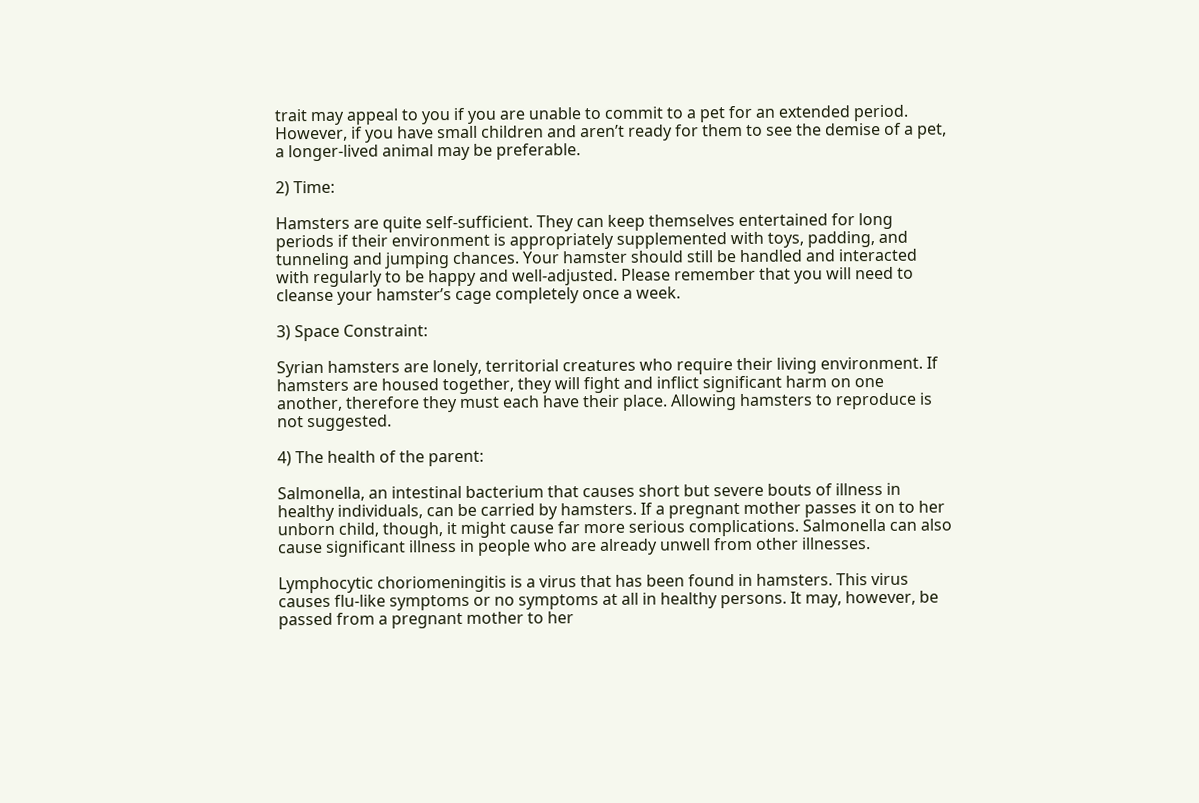trait may appeal to you if you are unable to commit to a pet for an extended period. However, if you have small children and aren’t ready for them to see the demise of a pet, a longer-lived animal may be preferable.

2) Time:

Hamsters are quite self-sufficient. They can keep themselves entertained for long periods if their environment is appropriately supplemented with toys, padding, and tunneling and jumping chances. Your hamster should still be handled and interacted with regularly to be happy and well-adjusted. Please remember that you will need to cleanse your hamster’s cage completely once a week.

3) Space Constraint:

Syrian hamsters are lonely, territorial creatures who require their living environment. If hamsters are housed together, they will fight and inflict significant harm on one another, therefore they must each have their place. Allowing hamsters to reproduce is not suggested.

4) The health of the parent:

Salmonella, an intestinal bacterium that causes short but severe bouts of illness in healthy individuals, can be carried by hamsters. If a pregnant mother passes it on to her unborn child, though, it might cause far more serious complications. Salmonella can also cause significant illness in people who are already unwell from other illnesses.

Lymphocytic choriomeningitis is a virus that has been found in hamsters. This virus causes flu-like symptoms or no symptoms at all in healthy persons. It may, however, be passed from a pregnant mother to her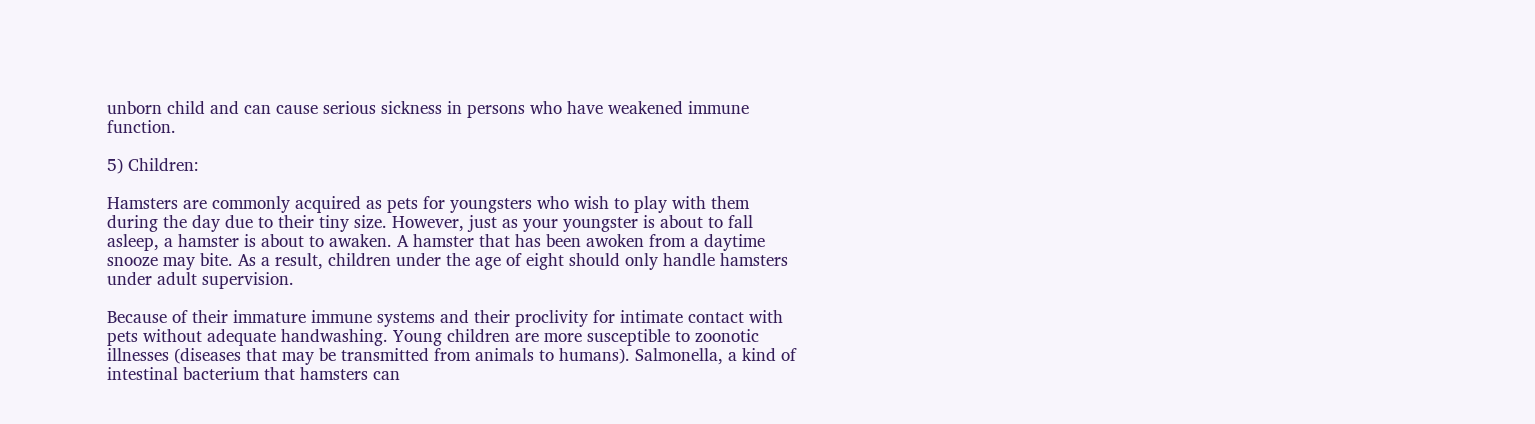unborn child and can cause serious sickness in persons who have weakened immune function.

5) Children:

Hamsters are commonly acquired as pets for youngsters who wish to play with them during the day due to their tiny size. However, just as your youngster is about to fall asleep, a hamster is about to awaken. A hamster that has been awoken from a daytime snooze may bite. As a result, children under the age of eight should only handle hamsters under adult supervision.

Because of their immature immune systems and their proclivity for intimate contact with pets without adequate handwashing. Young children are more susceptible to zoonotic illnesses (diseases that may be transmitted from animals to humans). Salmonella, a kind of intestinal bacterium that hamsters can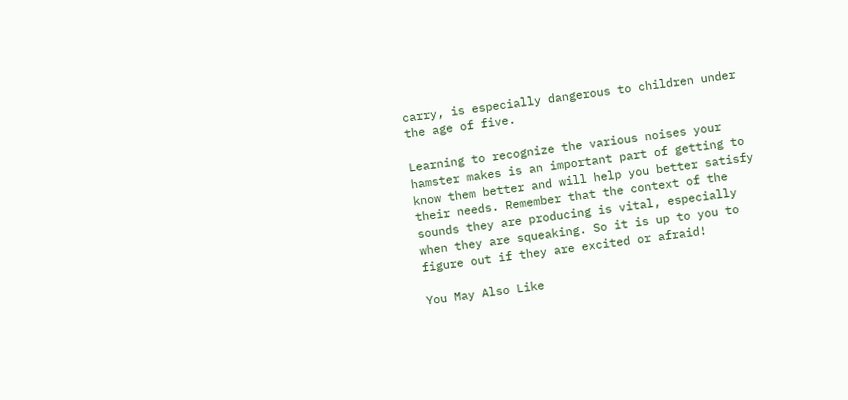carry, is especially dangerous to children under the age of five.

Learning to recognize the various noises your hamster makes is an important part of getting to know them better and will help you better satisfy their needs. Remember that the context of the sounds they are producing is vital, especially when they are squeaking. So it is up to you to figure out if they are excited or afraid!

You May Also Like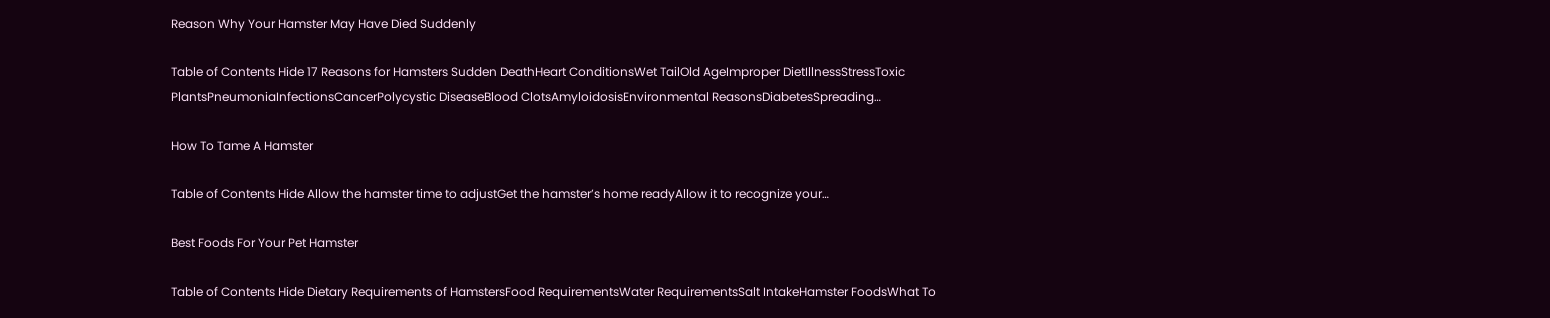Reason Why Your Hamster May Have Died Suddenly

Table of Contents Hide 17 Reasons for Hamsters Sudden DeathHeart ConditionsWet TailOld AgeImproper DietIllnessStressToxic PlantsPneumoniaInfectionsCancerPolycystic DiseaseBlood ClotsAmyloidosisEnvironmental ReasonsDiabetesSpreading…

How To Tame A Hamster

Table of Contents Hide Allow the hamster time to adjustGet the hamster’s home readyAllow it to recognize your…

Best Foods For Your Pet Hamster

Table of Contents Hide Dietary Requirements of HamstersFood RequirementsWater RequirementsSalt IntakeHamster FoodsWhat To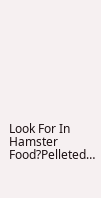Look For In Hamster Food?Pelleted…